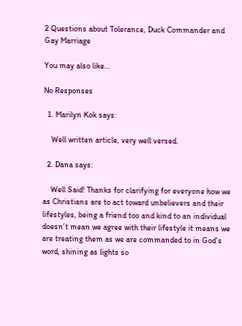2 Questions about Tolerance, Duck Commander and Gay Marriage

You may also like...

No Responses

  1. Marilyn Kok says:

    Well written article, very well versed.

  2. Dana says:

    Well Said! Thanks for clarifying for everyone how we as Christians are to act toward unbelievers and their lifestyles, being a friend too and kind to an individual doesn’t mean we agree with their lifestyle it means we are treating them as we are commanded to in God’s word, shining as lights so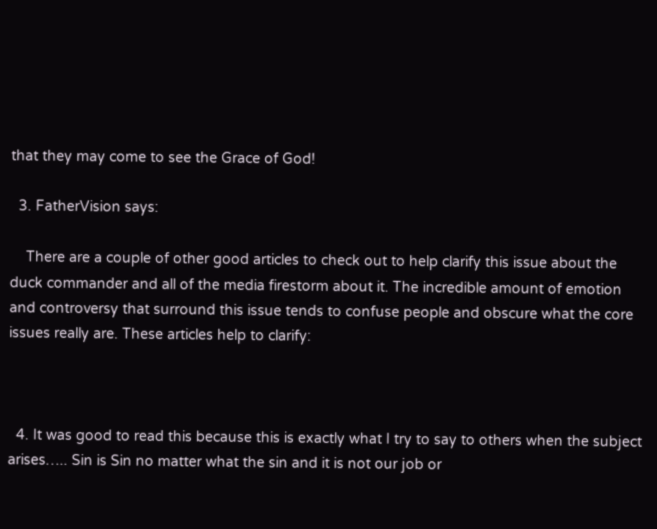that they may come to see the Grace of God!

  3. FatherVision says:

    There are a couple of other good articles to check out to help clarify this issue about the duck commander and all of the media firestorm about it. The incredible amount of emotion and controversy that surround this issue tends to confuse people and obscure what the core issues really are. These articles help to clarify:



  4. It was good to read this because this is exactly what I try to say to others when the subject arises….. Sin is Sin no matter what the sin and it is not our job or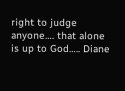right to judge anyone…. that alone is up to God….. Diane